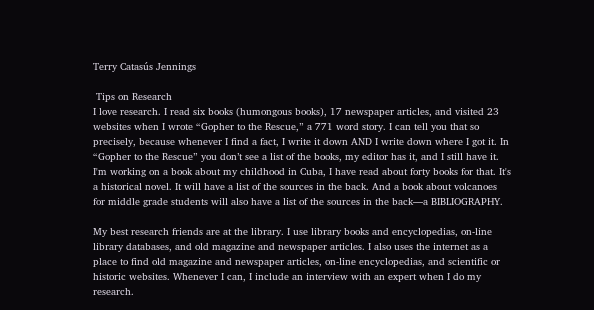Terry Catasús Jennings

 Tips on Research
I love research. I read six books (humongous books), 17 newspaper articles, and visited 23 websites when I wrote “Gopher to the Rescue,” a 771 word story. I can tell you that so precisely, because whenever I find a fact, I write it down AND I write down where I got it. In “Gopher to the Rescue” you don’t see a list of the books, my editor has it, and I still have it. I'm working on a book about my childhood in Cuba, I have read about forty books for that. It's a historical novel. It will have a list of the sources in the back. And a book about volcanoes for middle grade students will also have a list of the sources in the back—a BIBLIOGRAPHY.

My best research friends are at the library. I use library books and encyclopedias, on-line library databases, and old magazine and newspaper articles. I also uses the internet as a place to find old magazine and newspaper articles, on-line encyclopedias, and scientific or historic websites. Whenever I can, I include an interview with an expert when I do my research.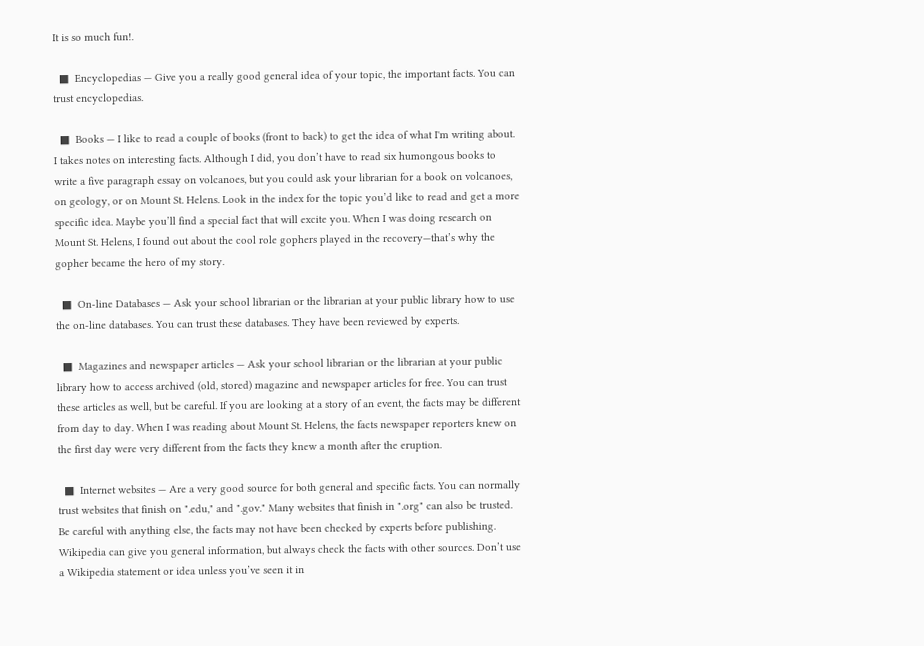It is so much fun!.

  ■  Encyclopedias — Give you a really good general idea of your topic, the important facts. You can trust encyclopedias.

  ■  Books — I like to read a couple of books (front to back) to get the idea of what I'm writing about. I takes notes on interesting facts. Although I did, you don’t have to read six humongous books to write a five paragraph essay on volcanoes, but you could ask your librarian for a book on volcanoes, on geology, or on Mount St. Helens. Look in the index for the topic you’d like to read and get a more specific idea. Maybe you’ll find a special fact that will excite you. When I was doing research on Mount St. Helens, I found out about the cool role gophers played in the recovery—that’s why the gopher became the hero of my story.

  ■  On-line Databases — Ask your school librarian or the librarian at your public library how to use the on-line databases. You can trust these databases. They have been reviewed by experts.

  ■  Magazines and newspaper articles — Ask your school librarian or the librarian at your public library how to access archived (old, stored) magazine and newspaper articles for free. You can trust these articles as well, but be careful. If you are looking at a story of an event, the facts may be different from day to day. When I was reading about Mount St. Helens, the facts newspaper reporters knew on the first day were very different from the facts they knew a month after the eruption.

  ■  Internet websites — Are a very good source for both general and specific facts. You can normally trust websites that finish on ".edu," and ".gov." Many websites that finish in ".org" can also be trusted. Be careful with anything else, the facts may not have been checked by experts before publishing. Wikipedia can give you general information, but always check the facts with other sources. Don’t use a Wikipedia statement or idea unless you’ve seen it in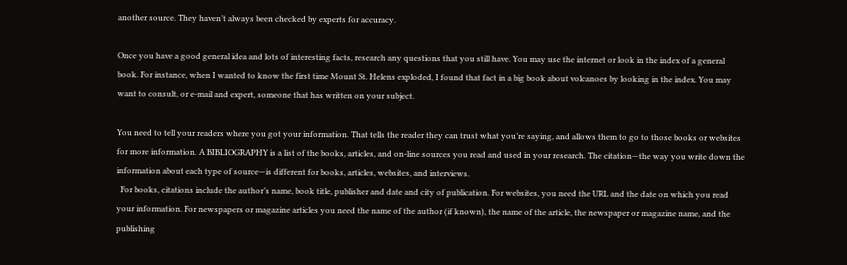another source. They haven’t always been checked by experts for accuracy.

Once you have a good general idea and lots of interesting facts, research any questions that you still have. You may use the internet or look in the index of a general book. For instance, when I wanted to know the first time Mount St. Helens exploded, I found that fact in a big book about volcanoes by looking in the index. You may want to consult, or e-mail and expert, someone that has written on your subject.

You need to tell your readers where you got your information. That tells the reader they can trust what you’re saying, and allows them to go to those books or websites for more information. A BIBLIOGRAPHY is a list of the books, articles, and on-line sources you read and used in your research. The citation—the way you write down the information about each type of source—is different for books, articles, websites, and interviews.
  For books, citations include the author’s name, book title, publisher and date and city of publication. For websites, you need the URL and the date on which you read your information. For newspapers or magazine articles you need the name of the author (if known), the name of the article, the newspaper or magazine name, and the publishing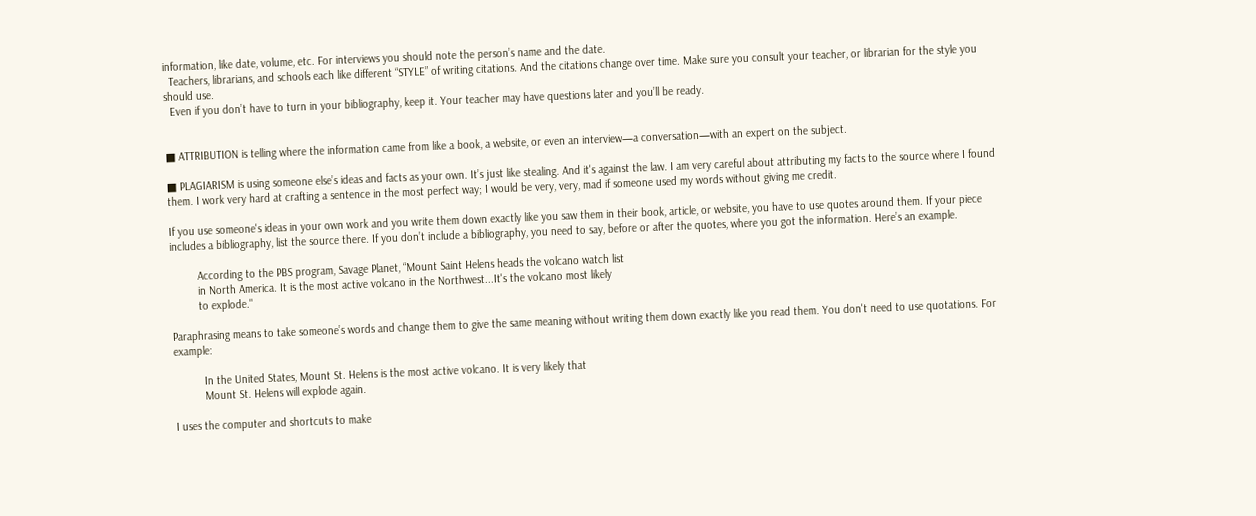information, like date, volume, etc. For interviews you should note the person’s name and the date.
  Teachers, librarians, and schools each like different “STYLE” of writing citations. And the citations change over time. Make sure you consult your teacher, or librarian for the style you should use.
  Even if you don’t have to turn in your bibliography, keep it. Your teacher may have questions later and you’ll be ready.


■ ATTRIBUTION is telling where the information came from like a book, a website, or even an interview—a conversation—with an expert on the subject.

■ PLAGIARISM is using someone else’s ideas and facts as your own. It’s just like stealing. And it's against the law. I am very careful about attributing my facts to the source where I found them. I work very hard at crafting a sentence in the most perfect way; I would be very, very, mad if someone used my words without giving me credit.

If you use someone's ideas in your own work and you write them down exactly like you saw them in their book, article, or website, you have to use quotes around them. If your piece includes a bibliography, list the source there. If you don’t include a bibliography, you need to say, before or after the quotes, where you got the information. Here’s an example.

         According to the PBS program, Savage Planet, “Mount Saint Helens heads the volcano watch list
         in North America. It is the most active volcano in the Northwest...It's the volcano most likely
         to explode."

Paraphrasing means to take someone’s words and change them to give the same meaning without writing them down exactly like you read them. You don't need to use quotations. For example:

          In the United States, Mount St. Helens is the most active volcano. It is very likely that
          Mount St. Helens will explode again.

I uses the computer and shortcuts to make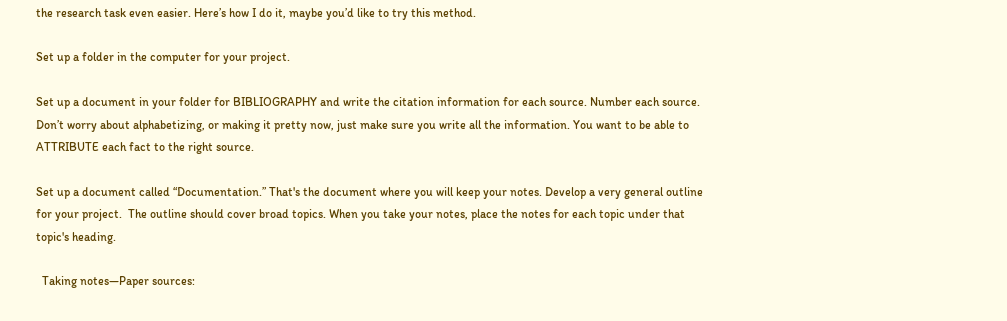the research task even easier. Here’s how I do it, maybe you’d like to try this method.

Set up a folder in the computer for your project.

Set up a document in your folder for BIBLIOGRAPHY and write the citation information for each source. Number each source. Don’t worry about alphabetizing, or making it pretty now, just make sure you write all the information. You want to be able to ATTRIBUTE each fact to the right source.

Set up a document called “Documentation.” That's the document where you will keep your notes. Develop a very general outline for your project.  The outline should cover broad topics. When you take your notes, place the notes for each topic under that topic's heading.

  Taking notes—Paper sources: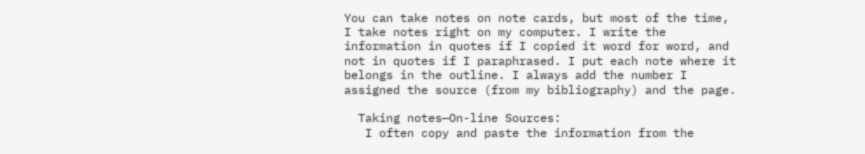You can take notes on note cards, but most of the time, I take notes right on my computer. I write the information in quotes if I copied it word for word, and not in quotes if I paraphrased. I put each note where it belongs in the outline. I always add the number I assigned the source (from my bibliography) and the page.

  Taking notes—On-line Sources:
   I often copy and paste the information from the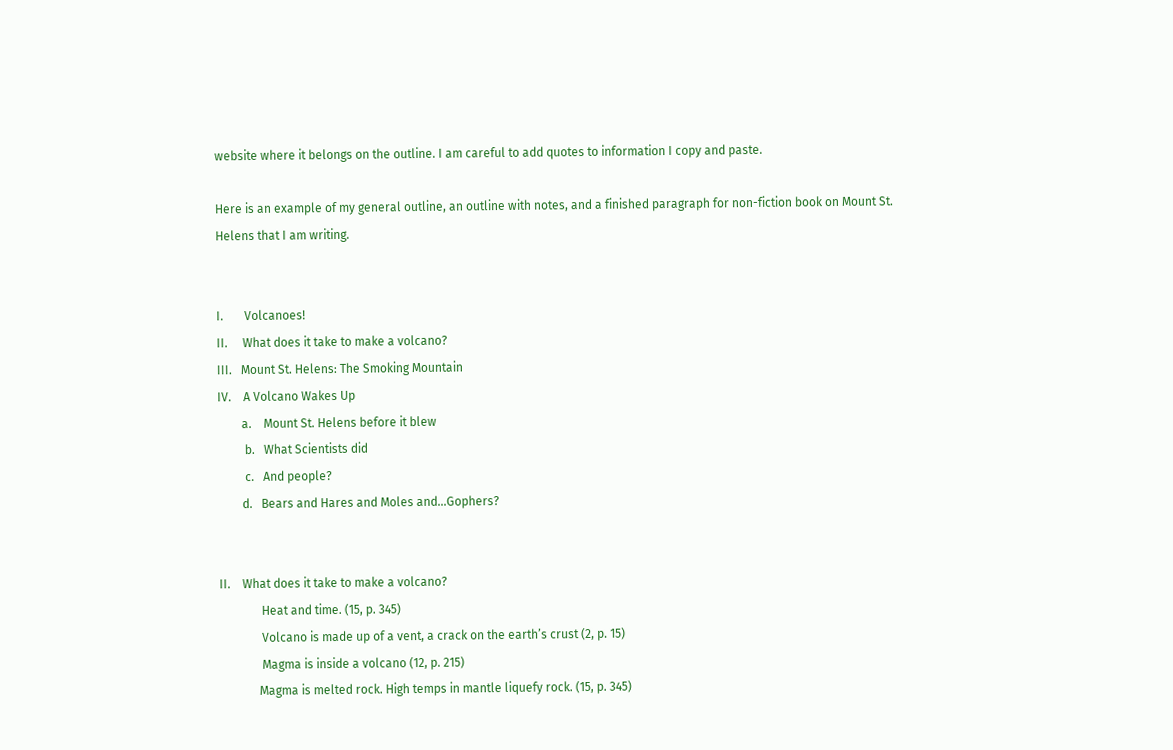website where it belongs on the outline. I am careful to add quotes to information I copy and paste.

Here is an example of my general outline, an outline with notes, and a finished paragraph for non-fiction book on Mount St. Helens that I am writing.


I.       Volcanoes!
II.     What does it take to make a volcano?
III.   Mount St. Helens: The Smoking Mountain
IV.    A Volcano Wakes Up
        a.    Mount St. Helens before it blew
         b.   What Scientists did
         c.   And people?
        d.   Bears and Hares and Moles and...Gophers?


II.    What does it take to make a volcano?
              Heat and time. (15, p. 345)
              Volcano is made up of a vent, a crack on the earth’s crust (2, p. 15)
              Magma is inside a volcano (12, p. 215)
             Magma is melted rock. High temps in mantle liquefy rock. (15, p. 345)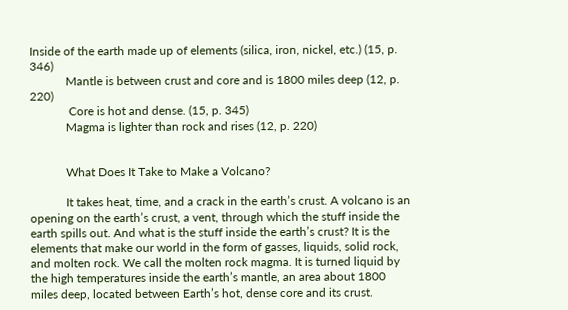Inside of the earth made up of elements (silica, iron, nickel, etc.) (15, p. 346)
            Mantle is between crust and core and is 1800 miles deep (12, p. 220)
             Core is hot and dense. (15, p. 345)
            Magma is lighter than rock and rises (12, p. 220)


            What Does It Take to Make a Volcano?

            It takes heat, time, and a crack in the earth’s crust. A volcano is an opening on the earth’s crust, a vent, through which the stuff inside the earth spills out. And what is the stuff inside the earth’s crust? It is the elements that make our world in the form of gasses, liquids, solid rock, and molten rock. We call the molten rock magma. It is turned liquid by the high temperatures inside the earth’s mantle, an area about 1800 miles deep, located between Earth’s hot, dense core and its crust.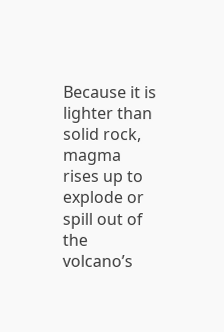Because it is lighter than solid rock, magma rises up to explode or spill out of the volcano’s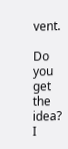vent.

Do you get the idea?  I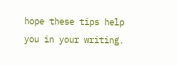hope these tips help you in your writing.